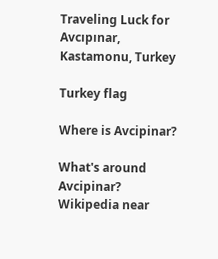Traveling Luck for Avcıpınar, Kastamonu, Turkey

Turkey flag

Where is Avcipinar?

What's around Avcipinar?
Wikipedia near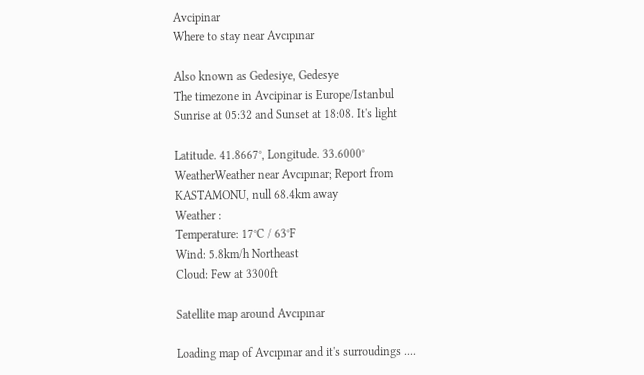Avcipinar
Where to stay near Avcıpınar

Also known as Gedesiye, Gedesye
The timezone in Avcipinar is Europe/Istanbul
Sunrise at 05:32 and Sunset at 18:08. It's light

Latitude. 41.8667°, Longitude. 33.6000°
WeatherWeather near Avcıpınar; Report from KASTAMONU, null 68.4km away
Weather :
Temperature: 17°C / 63°F
Wind: 5.8km/h Northeast
Cloud: Few at 3300ft

Satellite map around Avcıpınar

Loading map of Avcıpınar and it's surroudings ....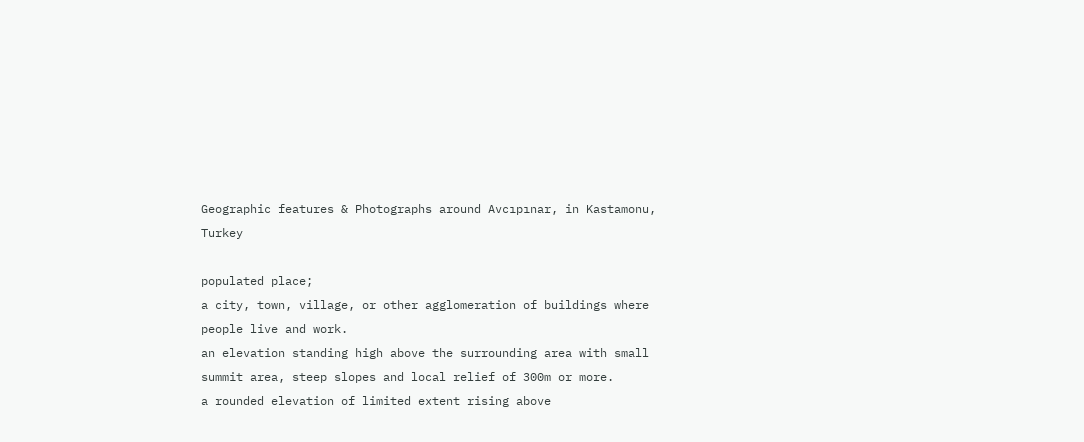Geographic features & Photographs around Avcıpınar, in Kastamonu, Turkey

populated place;
a city, town, village, or other agglomeration of buildings where people live and work.
an elevation standing high above the surrounding area with small summit area, steep slopes and local relief of 300m or more.
a rounded elevation of limited extent rising above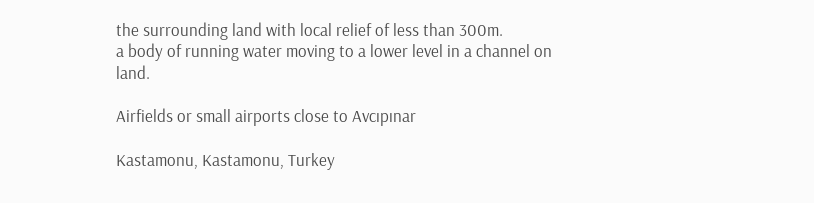the surrounding land with local relief of less than 300m.
a body of running water moving to a lower level in a channel on land.

Airfields or small airports close to Avcıpınar

Kastamonu, Kastamonu, Turkey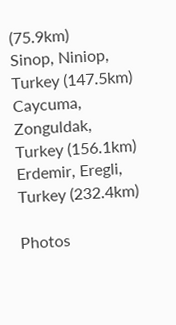(75.9km)
Sinop, Niniop, Turkey (147.5km)
Caycuma, Zonguldak, Turkey (156.1km)
Erdemir, Eregli, Turkey (232.4km)

Photos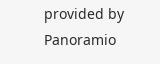provided by Panoramio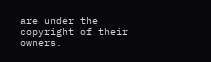are under the copyright of their owners.